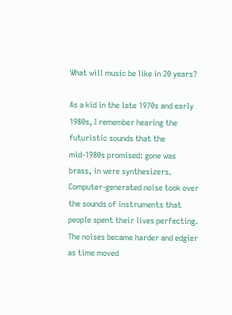What will music be like in 20 years?

As a kid in the late 1970s and early 1980s, I remember hearing the futuristic sounds that the mid-1980s promised: gone was brass, in were synthesizers. Computer-generated noise took over the sounds of instruments that people spent their lives perfecting. The noises became harder and edgier as time moved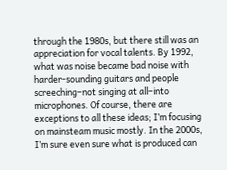through the 1980s, but there still was an appreciation for vocal talents. By 1992, what was noise became bad noise with harder-sounding guitars and people screeching–not singing at all–into microphones. Of course, there are exceptions to all these ideas; I’m focusing on mainsteam music mostly. In the 2000s, I’m sure even sure what is produced can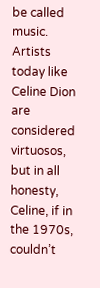be called music. Artists today like Celine Dion are considered virtuosos, but in all honesty, Celine, if in the 1970s, couldn’t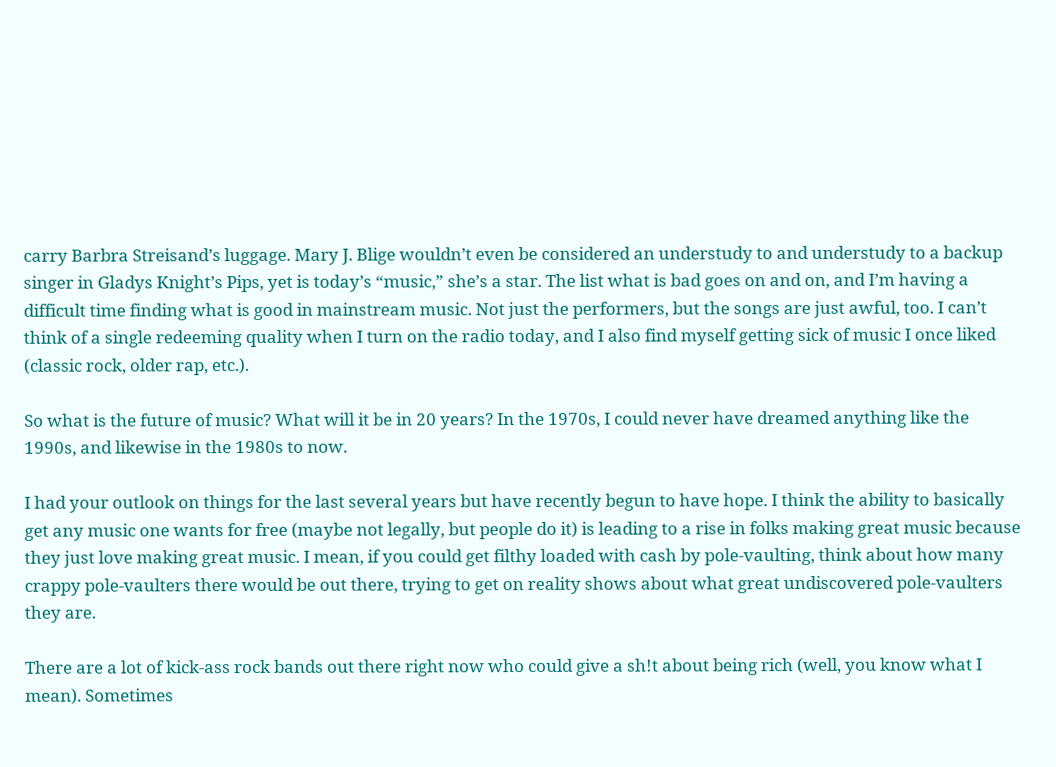carry Barbra Streisand’s luggage. Mary J. Blige wouldn’t even be considered an understudy to and understudy to a backup singer in Gladys Knight’s Pips, yet is today’s “music,” she’s a star. The list what is bad goes on and on, and I’m having a difficult time finding what is good in mainstream music. Not just the performers, but the songs are just awful, too. I can’t think of a single redeeming quality when I turn on the radio today, and I also find myself getting sick of music I once liked (classic rock, older rap, etc.).

So what is the future of music? What will it be in 20 years? In the 1970s, I could never have dreamed anything like the 1990s, and likewise in the 1980s to now.

I had your outlook on things for the last several years but have recently begun to have hope. I think the ability to basically get any music one wants for free (maybe not legally, but people do it) is leading to a rise in folks making great music because they just love making great music. I mean, if you could get filthy loaded with cash by pole-vaulting, think about how many crappy pole-vaulters there would be out there, trying to get on reality shows about what great undiscovered pole-vaulters they are.

There are a lot of kick-ass rock bands out there right now who could give a sh!t about being rich (well, you know what I mean). Sometimes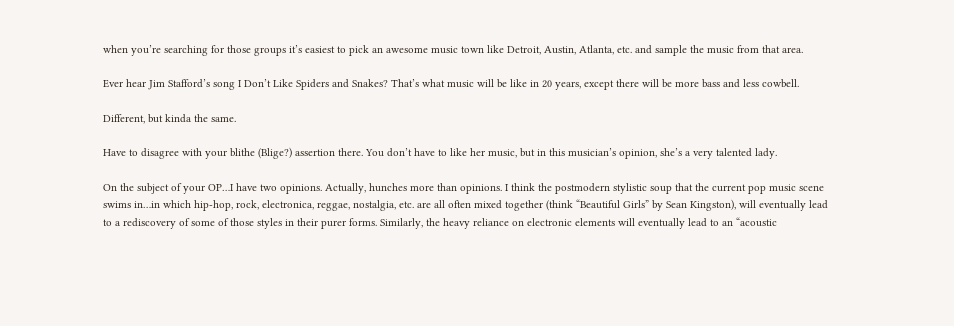when you’re searching for those groups it’s easiest to pick an awesome music town like Detroit, Austin, Atlanta, etc. and sample the music from that area.

Ever hear Jim Stafford’s song I Don’t Like Spiders and Snakes? That’s what music will be like in 20 years, except there will be more bass and less cowbell.

Different, but kinda the same.

Have to disagree with your blithe (Blige?) assertion there. You don’t have to like her music, but in this musician’s opinion, she’s a very talented lady.

On the subject of your OP…I have two opinions. Actually, hunches more than opinions. I think the postmodern stylistic soup that the current pop music scene swims in…in which hip-hop, rock, electronica, reggae, nostalgia, etc. are all often mixed together (think “Beautiful Girls” by Sean Kingston), will eventually lead to a rediscovery of some of those styles in their purer forms. Similarly, the heavy reliance on electronic elements will eventually lead to an “acoustic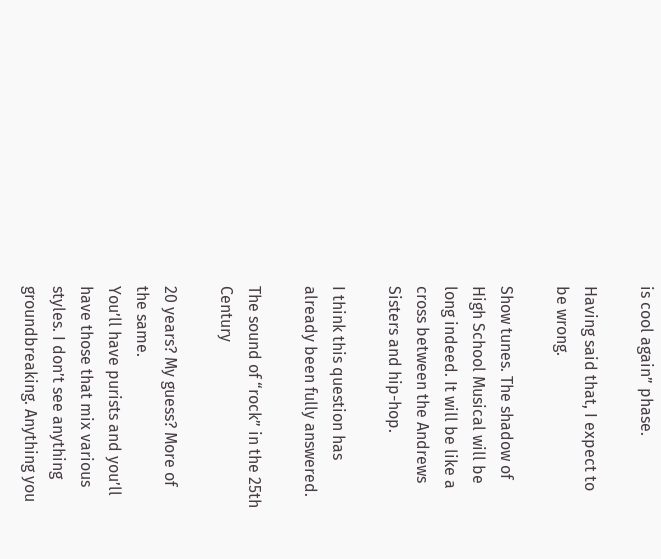is cool again” phase.

Having said that, I expect to be wrong.

Show tunes. The shadow of High School Musical will be long indeed. It will be like a cross between the Andrews Sisters and hip-hop.

I think this question has already been fully answered.

The sound of “rock” in the 25th Century

20 years? My guess? More of the same.
You’ll have purists and you’ll have those that mix various styles. I don’t see anything groundbreaking. Anything you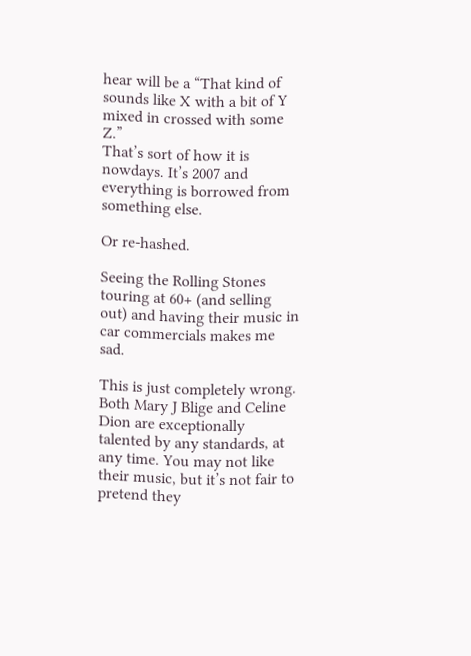hear will be a “That kind of sounds like X with a bit of Y mixed in crossed with some Z.”
That’s sort of how it is nowdays. It’s 2007 and everything is borrowed from something else.

Or re-hashed.

Seeing the Rolling Stones touring at 60+ (and selling out) and having their music in car commercials makes me sad.

This is just completely wrong. Both Mary J Blige and Celine Dion are exceptionally talented by any standards, at any time. You may not like their music, but it’s not fair to pretend they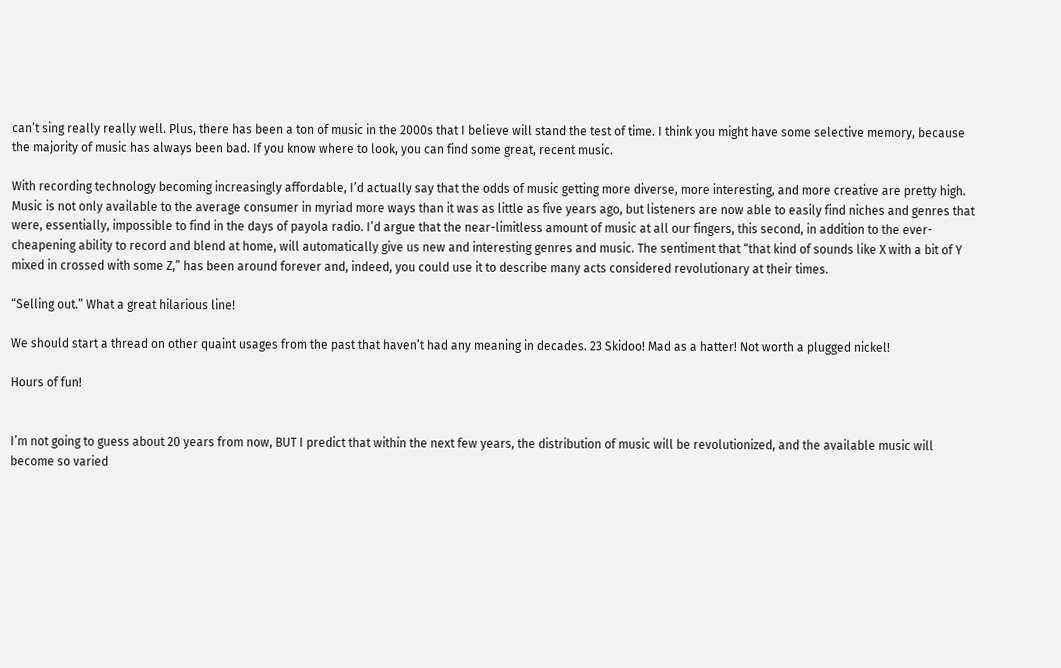can’t sing really really well. Plus, there has been a ton of music in the 2000s that I believe will stand the test of time. I think you might have some selective memory, because the majority of music has always been bad. If you know where to look, you can find some great, recent music.

With recording technology becoming increasingly affordable, I’d actually say that the odds of music getting more diverse, more interesting, and more creative are pretty high. Music is not only available to the average consumer in myriad more ways than it was as little as five years ago, but listeners are now able to easily find niches and genres that were, essentially, impossible to find in the days of payola radio. I’d argue that the near-limitless amount of music at all our fingers, this second, in addition to the ever-cheapening ability to record and blend at home, will automatically give us new and interesting genres and music. The sentiment that “that kind of sounds like X with a bit of Y mixed in crossed with some Z,” has been around forever and, indeed, you could use it to describe many acts considered revolutionary at their times.

“Selling out.” What a great hilarious line!

We should start a thread on other quaint usages from the past that haven’t had any meaning in decades. 23 Skidoo! Mad as a hatter! Not worth a plugged nickel!

Hours of fun!


I’m not going to guess about 20 years from now, BUT I predict that within the next few years, the distribution of music will be revolutionized, and the available music will become so varied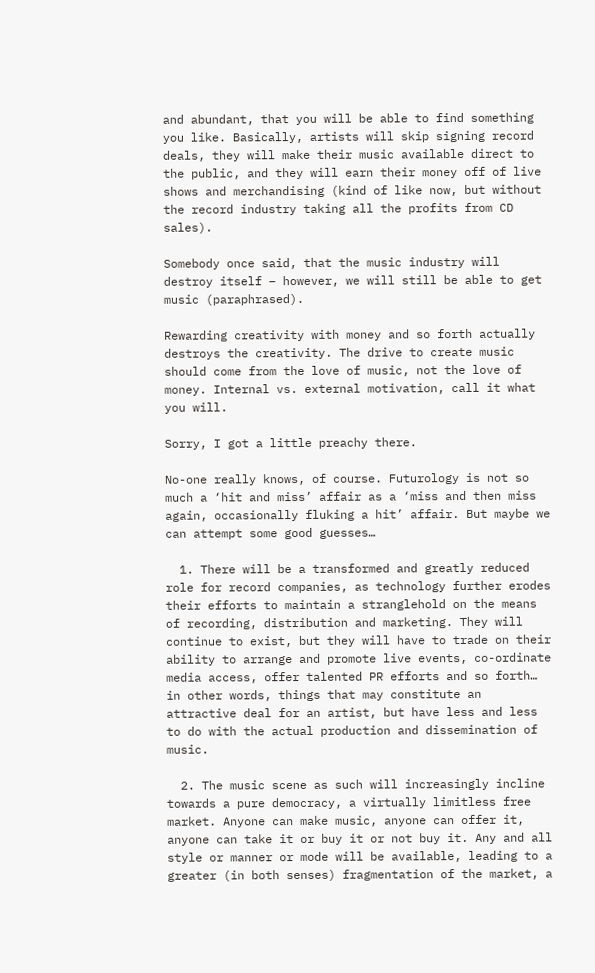and abundant, that you will be able to find something you like. Basically, artists will skip signing record deals, they will make their music available direct to the public, and they will earn their money off of live shows and merchandising (kind of like now, but without the record industry taking all the profits from CD sales).

Somebody once said, that the music industry will destroy itself – however, we will still be able to get music (paraphrased).

Rewarding creativity with money and so forth actually destroys the creativity. The drive to create music should come from the love of music, not the love of money. Internal vs. external motivation, call it what you will.

Sorry, I got a little preachy there.

No-one really knows, of course. Futurology is not so much a ‘hit and miss’ affair as a ‘miss and then miss again, occasionally fluking a hit’ affair. But maybe we can attempt some good guesses…

  1. There will be a transformed and greatly reduced role for record companies, as technology further erodes their efforts to maintain a stranglehold on the means of recording, distribution and marketing. They will continue to exist, but they will have to trade on their ability to arrange and promote live events, co-ordinate media access, offer talented PR efforts and so forth… in other words, things that may constitute an attractive deal for an artist, but have less and less to do with the actual production and dissemination of music.

  2. The music scene as such will increasingly incline towards a pure democracy, a virtually limitless free market. Anyone can make music, anyone can offer it, anyone can take it or buy it or not buy it. Any and all style or manner or mode will be available, leading to a greater (in both senses) fragmentation of the market, a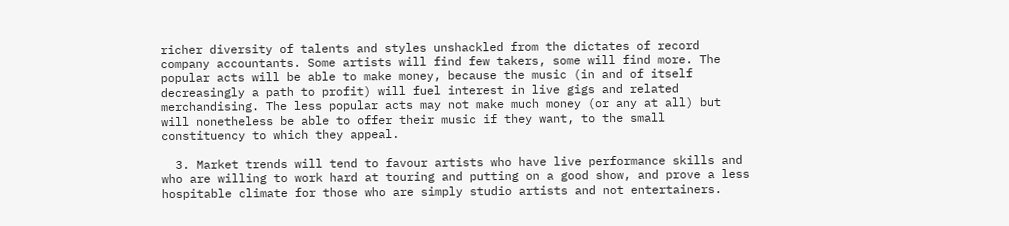richer diversity of talents and styles unshackled from the dictates of record company accountants. Some artists will find few takers, some will find more. The popular acts will be able to make money, because the music (in and of itself decreasingly a path to profit) will fuel interest in live gigs and related merchandising. The less popular acts may not make much money (or any at all) but will nonetheless be able to offer their music if they want, to the small constituency to which they appeal.

  3. Market trends will tend to favour artists who have live performance skills and who are willing to work hard at touring and putting on a good show, and prove a less hospitable climate for those who are simply studio artists and not entertainers.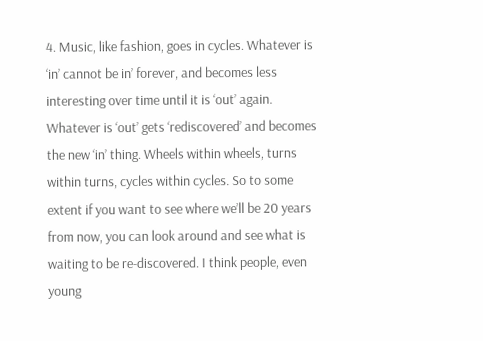4. Music, like fashion, goes in cycles. Whatever is ‘in’ cannot be in’ forever, and becomes less interesting over time until it is ‘out’ again. Whatever is ‘out’ gets ‘rediscovered’ and becomes the new ‘in’ thing. Wheels within wheels, turns within turns, cycles within cycles. So to some extent if you want to see where we’ll be 20 years from now, you can look around and see what is waiting to be re-discovered. I think people, even young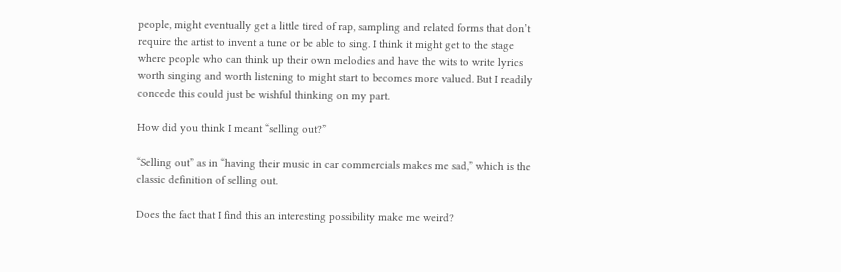people, might eventually get a little tired of rap, sampling and related forms that don’t require the artist to invent a tune or be able to sing. I think it might get to the stage where people who can think up their own melodies and have the wits to write lyrics worth singing and worth listening to might start to becomes more valued. But I readily concede this could just be wishful thinking on my part.

How did you think I meant “selling out?”

“Selling out” as in “having their music in car commercials makes me sad,” which is the classic definition of selling out.

Does the fact that I find this an interesting possibility make me weird?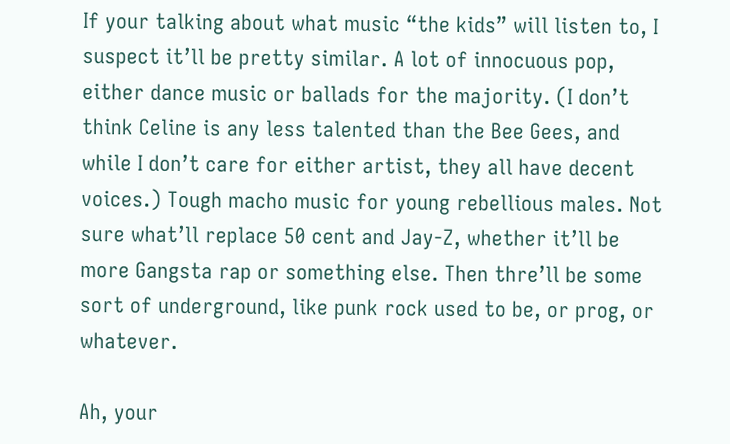If your talking about what music “the kids” will listen to, I suspect it’ll be pretty similar. A lot of innocuous pop, either dance music or ballads for the majority. (I don’t think Celine is any less talented than the Bee Gees, and while I don’t care for either artist, they all have decent voices.) Tough macho music for young rebellious males. Not sure what’ll replace 50 cent and Jay-Z, whether it’ll be more Gangsta rap or something else. Then thre’ll be some sort of underground, like punk rock used to be, or prog, or whatever.

Ah, your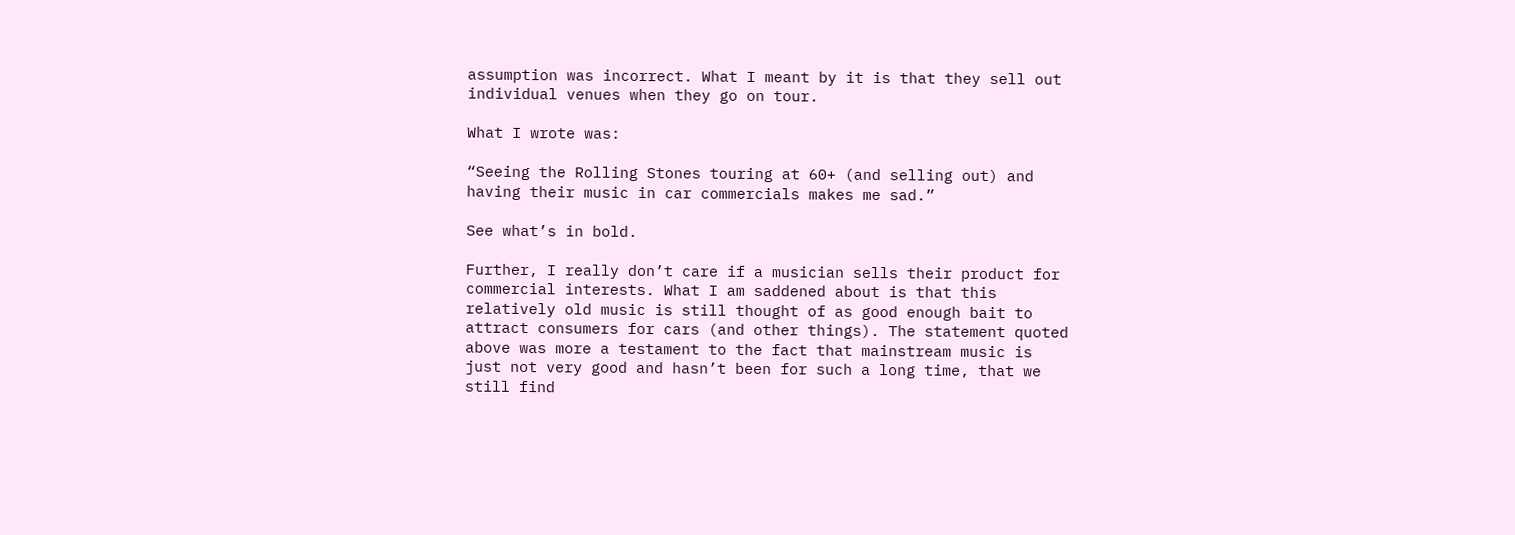assumption was incorrect. What I meant by it is that they sell out individual venues when they go on tour.

What I wrote was:

“Seeing the Rolling Stones touring at 60+ (and selling out) and having their music in car commercials makes me sad.”

See what’s in bold.

Further, I really don’t care if a musician sells their product for commercial interests. What I am saddened about is that this relatively old music is still thought of as good enough bait to attract consumers for cars (and other things). The statement quoted above was more a testament to the fact that mainstream music is just not very good and hasn’t been for such a long time, that we still find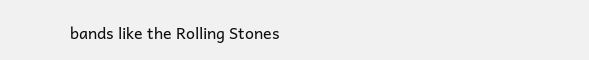bands like the Rolling Stones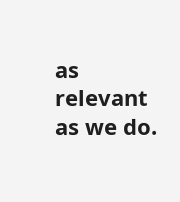as relevant as we do.